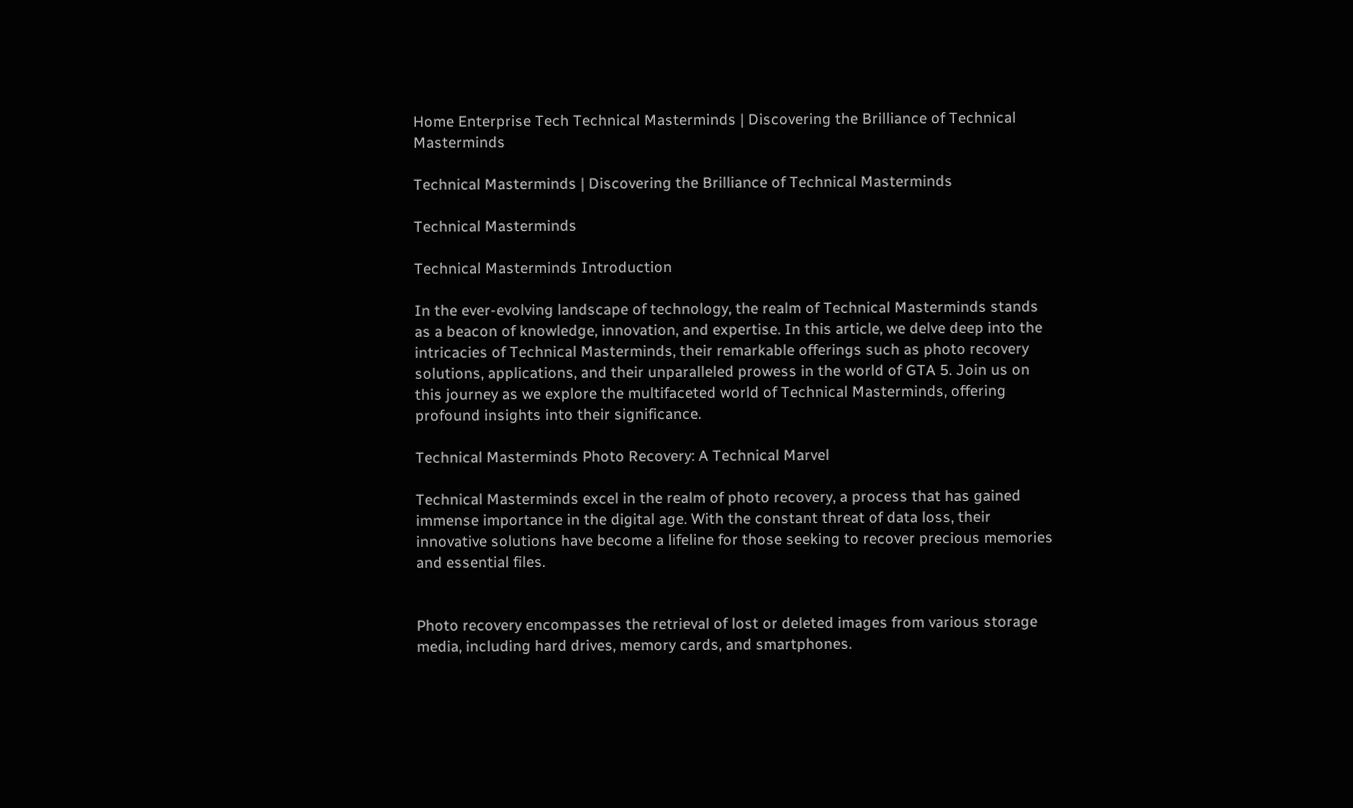Home Enterprise Tech Technical Masterminds | Discovering the Brilliance of Technical Masterminds

Technical Masterminds | Discovering the Brilliance of Technical Masterminds

Technical Masterminds

Technical Masterminds Introduction

In the ever-evolving landscape of technology, the realm of Technical Masterminds stands as a beacon of knowledge, innovation, and expertise. In this article, we delve deep into the intricacies of Technical Masterminds, their remarkable offerings such as photo recovery solutions, applications, and their unparalleled prowess in the world of GTA 5. Join us on this journey as we explore the multifaceted world of Technical Masterminds, offering profound insights into their significance.

Technical Masterminds Photo Recovery: A Technical Marvel

Technical Masterminds excel in the realm of photo recovery, a process that has gained immense importance in the digital age. With the constant threat of data loss, their innovative solutions have become a lifeline for those seeking to recover precious memories and essential files.


Photo recovery encompasses the retrieval of lost or deleted images from various storage media, including hard drives, memory cards, and smartphones.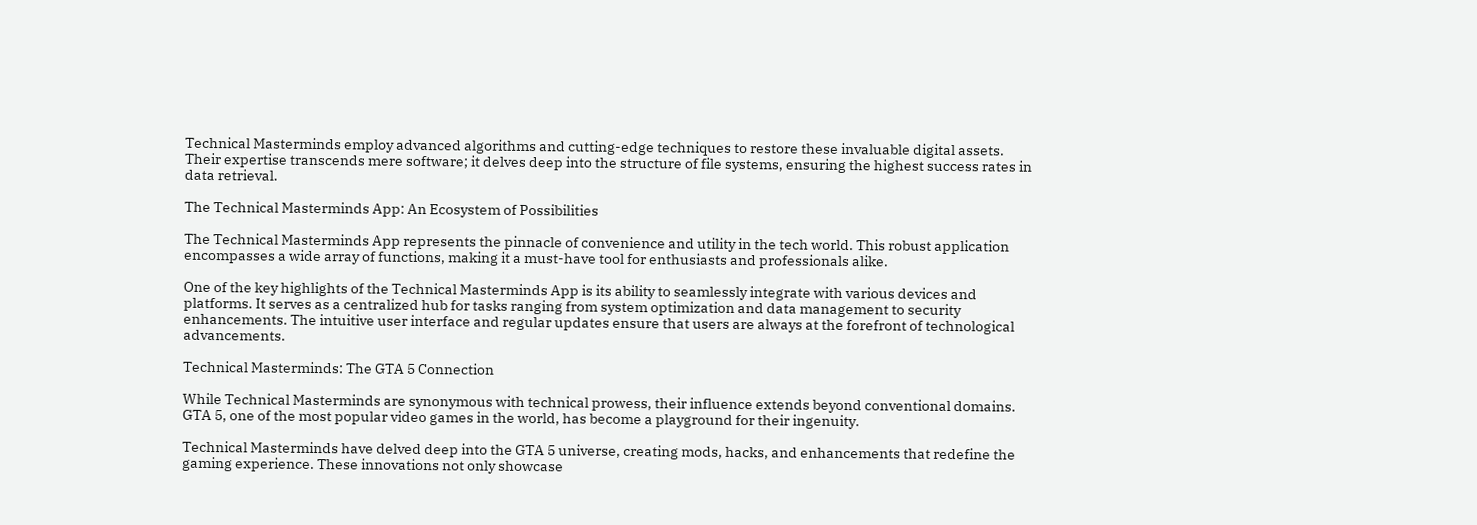Technical Masterminds employ advanced algorithms and cutting-edge techniques to restore these invaluable digital assets. Their expertise transcends mere software; it delves deep into the structure of file systems, ensuring the highest success rates in data retrieval.

The Technical Masterminds App: An Ecosystem of Possibilities

The Technical Masterminds App represents the pinnacle of convenience and utility in the tech world. This robust application encompasses a wide array of functions, making it a must-have tool for enthusiasts and professionals alike.

One of the key highlights of the Technical Masterminds App is its ability to seamlessly integrate with various devices and platforms. It serves as a centralized hub for tasks ranging from system optimization and data management to security enhancements. The intuitive user interface and regular updates ensure that users are always at the forefront of technological advancements.

Technical Masterminds: The GTA 5 Connection

While Technical Masterminds are synonymous with technical prowess, their influence extends beyond conventional domains. GTA 5, one of the most popular video games in the world, has become a playground for their ingenuity.

Technical Masterminds have delved deep into the GTA 5 universe, creating mods, hacks, and enhancements that redefine the gaming experience. These innovations not only showcase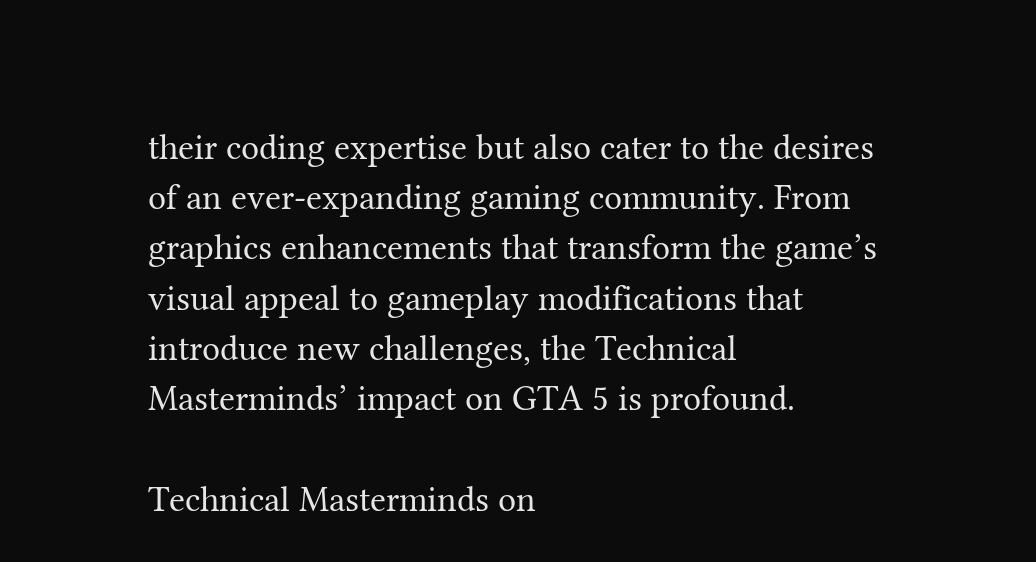their coding expertise but also cater to the desires of an ever-expanding gaming community. From graphics enhancements that transform the game’s visual appeal to gameplay modifications that introduce new challenges, the Technical Masterminds’ impact on GTA 5 is profound.

Technical Masterminds on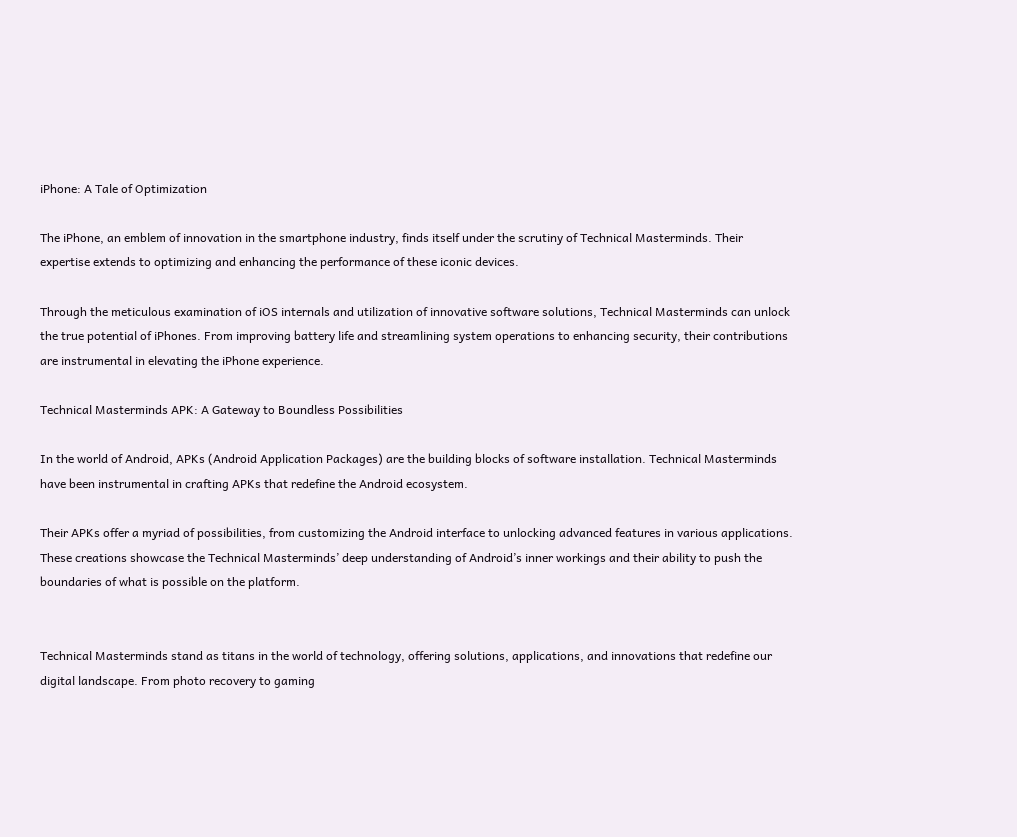iPhone: A Tale of Optimization

The iPhone, an emblem of innovation in the smartphone industry, finds itself under the scrutiny of Technical Masterminds. Their expertise extends to optimizing and enhancing the performance of these iconic devices.

Through the meticulous examination of iOS internals and utilization of innovative software solutions, Technical Masterminds can unlock the true potential of iPhones. From improving battery life and streamlining system operations to enhancing security, their contributions are instrumental in elevating the iPhone experience.

Technical Masterminds APK: A Gateway to Boundless Possibilities

In the world of Android, APKs (Android Application Packages) are the building blocks of software installation. Technical Masterminds have been instrumental in crafting APKs that redefine the Android ecosystem.

Their APKs offer a myriad of possibilities, from customizing the Android interface to unlocking advanced features in various applications. These creations showcase the Technical Masterminds’ deep understanding of Android’s inner workings and their ability to push the boundaries of what is possible on the platform.


Technical Masterminds stand as titans in the world of technology, offering solutions, applications, and innovations that redefine our digital landscape. From photo recovery to gaming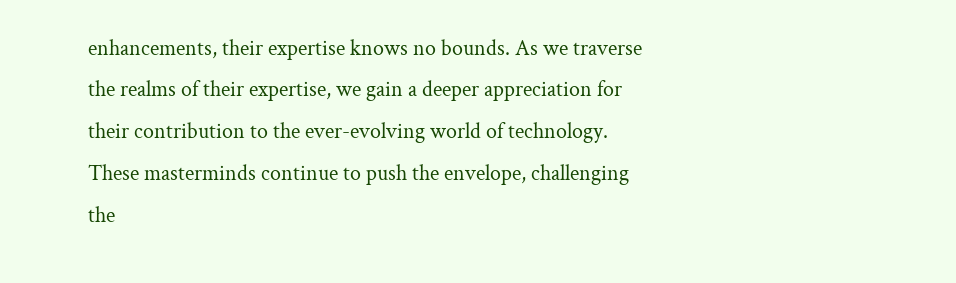enhancements, their expertise knows no bounds. As we traverse the realms of their expertise, we gain a deeper appreciation for their contribution to the ever-evolving world of technology. These masterminds continue to push the envelope, challenging the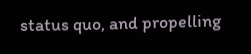status quo, and propelling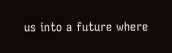us into a future where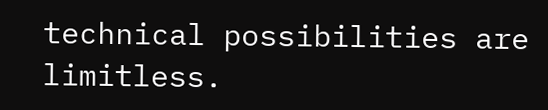technical possibilities are limitless.